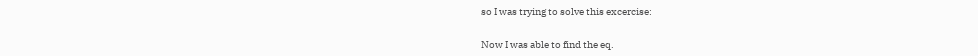so I was trying to solve this excercise:


Now I was able to find the eq.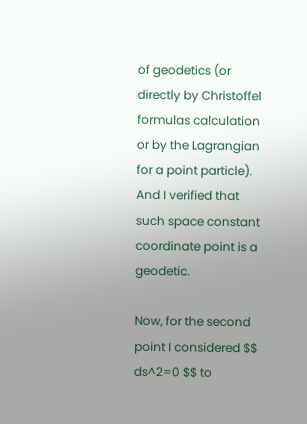of geodetics (or directly by Christoffel formulas calculation or by the Lagrangian for a point particle). And I verified that such space constant coordinate point is a geodetic.

Now, for the second point I considered $$ ds^2=0 $$ to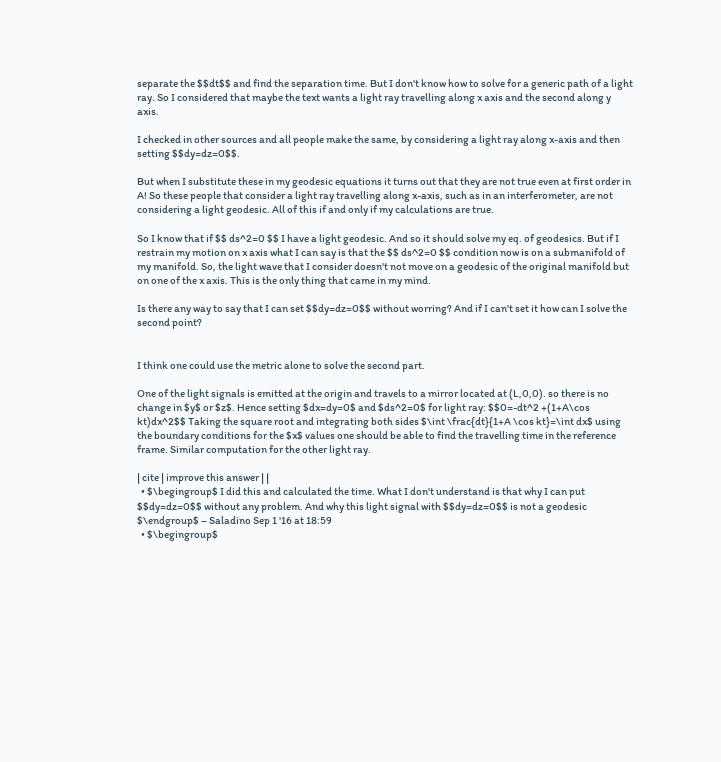separate the $$dt$$ and find the separation time. But I don't know how to solve for a generic path of a light ray. So I considered that maybe the text wants a light ray travelling along x axis and the second along y axis.

I checked in other sources and all people make the same, by considering a light ray along x-axis and then setting $$dy=dz=0$$.

But when I substitute these in my geodesic equations it turns out that they are not true even at first order in A! So these people that consider a light ray travelling along x-axis, such as in an interferometer, are not considering a light geodesic. All of this if and only if my calculations are true.

So I know that if $$ ds^2=0 $$ I have a light geodesic. And so it should solve my eq. of geodesics. But if I restrain my motion on x axis what I can say is that the $$ ds^2=0 $$ condition now is on a submanifold of my manifold. So, the light wave that I consider doesn't not move on a geodesic of the original manifold but on one of the x axis. This is the only thing that came in my mind.

Is there any way to say that I can set $$dy=dz=0$$ without worring? And if I can't set it how can I solve the second point?


I think one could use the metric alone to solve the second part.

One of the light signals is emitted at the origin and travels to a mirror located at (L,0,0). so there is no change in $y$ or $z$. Hence setting $dx=dy=0$ and $ds^2=0$ for light ray: $$0=-dt^2 +(1+A\cos kt)dx^2$$ Taking the square root and integrating both sides $\int \frac{dt}{1+A \cos kt}=\int dx$ using the boundary conditions for the $x$ values one should be able to find the travelling time in the reference frame. Similar computation for the other light ray.

| cite | improve this answer | |
  • $\begingroup$ I did this and calculated the time. What I don't understand is that why I can put $$dy=dz=0$$ without any problem. And why this light signal with $$dy=dz=0$$ is not a geodesic $\endgroup$ – Saladino Sep 1 '16 at 18:59
  • $\begingroup$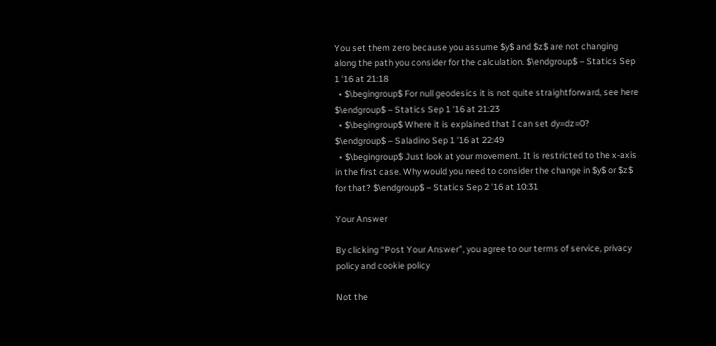You set them zero because you assume $y$ and $z$ are not changing along the path you consider for the calculation. $\endgroup$ – Statics Sep 1 '16 at 21:18
  • $\begingroup$ For null geodesics it is not quite straightforward, see here $\endgroup$ – Statics Sep 1 '16 at 21:23
  • $\begingroup$ Where it is explained that I can set dy=dz=0? $\endgroup$ – Saladino Sep 1 '16 at 22:49
  • $\begingroup$ Just look at your movement. It is restricted to the x-axis in the first case. Why would you need to consider the change in $y$ or $z$ for that? $\endgroup$ – Statics Sep 2 '16 at 10:31

Your Answer

By clicking “Post Your Answer”, you agree to our terms of service, privacy policy and cookie policy

Not the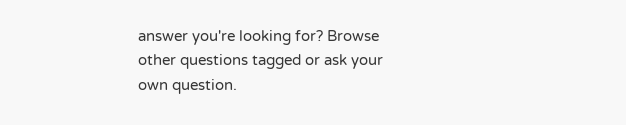answer you're looking for? Browse other questions tagged or ask your own question.